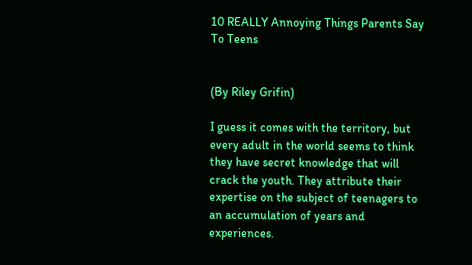10 REALLY Annoying Things Parents Say To Teens


(By Riley Grifin)

I guess it comes with the territory, but every adult in the world seems to think they have secret knowledge that will crack the youth. They attribute their expertise on the subject of teenagers to an accumulation of years and experiences.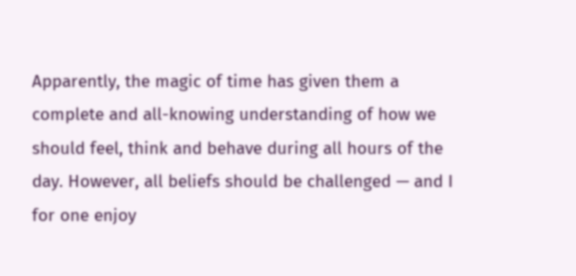Apparently, the magic of time has given them a complete and all-knowing understanding of how we should feel, think and behave during all hours of the day. However, all beliefs should be challenged — and I for one enjoy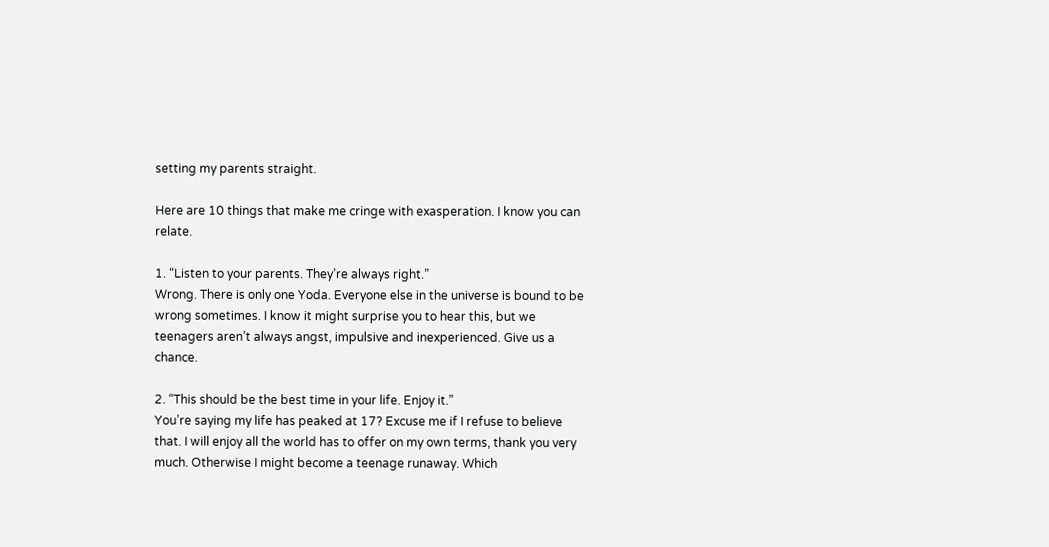setting my parents straight.

Here are 10 things that make me cringe with exasperation. I know you can relate.

1. “Listen to your parents. They’re always right.”
Wrong. There is only one Yoda. Everyone else in the universe is bound to be wrong sometimes. I know it might surprise you to hear this, but we teenagers aren’t always angst, impulsive and inexperienced. Give us a chance.

2. “This should be the best time in your life. Enjoy it.”
You’re saying my life has peaked at 17? Excuse me if I refuse to believe that. I will enjoy all the world has to offer on my own terms, thank you very much. Otherwise I might become a teenage runaway. Which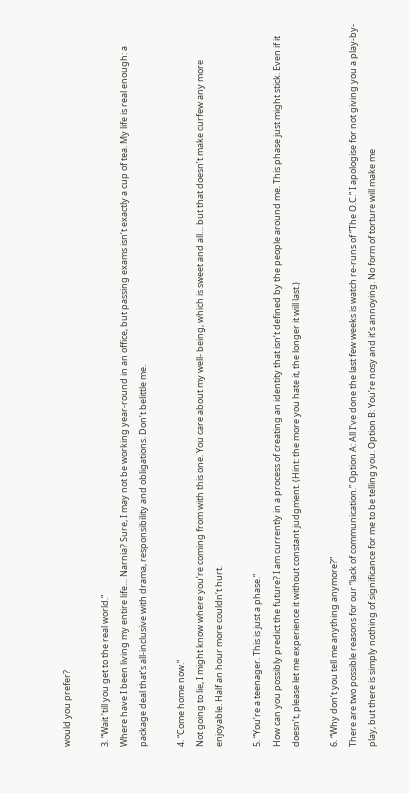would you prefer?

3. “Wait ’till you get to the real world.”
Where have I been living my entire life… Narnia? Sure, I may not be working year-round in an office, but passing exams isn’t exactly a cup of tea. My life is real enough: a package deal that’s all-inclusive with drama, responsibility and obligations. Don’t belittle me.

4. “Come home now.”
Not going to lie, I might know where you’re coming from with this one. You care about my well- being, which is sweet and all… but that doesn’t make curfew any more enjoyable. Half an hour more couldn’t hurt.

5. “You’re a teenager. This is just a phase.”
How can you possibly predict the future? I am currently in a process of creating an identity that isn’t defined by the people around me. This phase just might stick. Even if it doesn’t, please let me experience it without constant judgment. (Hint: the more you hate it, the longer it will last.)

6. “Why don’t you tell me anything anymore?”
There are two possible reasons for our “lack of communication.” Option A: All I’ve done the last few weeks is watch re-runs of “The O.C.” I apologise for not giving you a play-by-play, but there is simply nothing of significance for me to be telling you. Option B: You’re nosy and it’s annoying. No form of torture will make me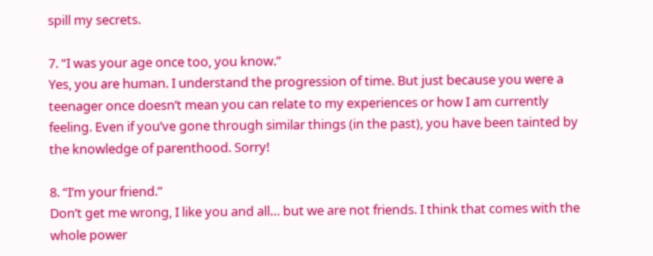spill my secrets.

7. “I was your age once too, you know.”
Yes, you are human. I understand the progression of time. But just because you were a teenager once doesn’t mean you can relate to my experiences or how I am currently feeling. Even if you’ve gone through similar things (in the past), you have been tainted by the knowledge of parenthood. Sorry!

8. “I’m your friend.”
Don’t get me wrong, I like you and all… but we are not friends. I think that comes with the whole power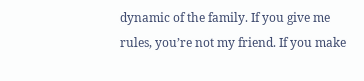dynamic of the family. If you give me rules, you’re not my friend. If you make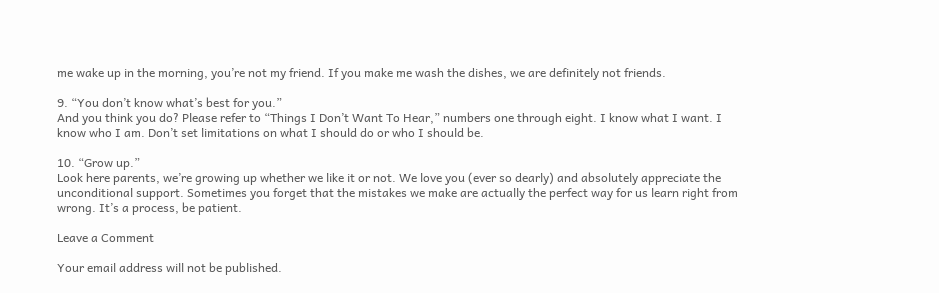me wake up in the morning, you’re not my friend. If you make me wash the dishes, we are definitely not friends.

9. “You don’t know what’s best for you.”
And you think you do? Please refer to “Things I Don’t Want To Hear,” numbers one through eight. I know what I want. I know who I am. Don’t set limitations on what I should do or who I should be.

10. “Grow up.”
Look here parents, we’re growing up whether we like it or not. We love you (ever so dearly) and absolutely appreciate the unconditional support. Sometimes you forget that the mistakes we make are actually the perfect way for us learn right from wrong. It’s a process, be patient.

Leave a Comment

Your email address will not be published.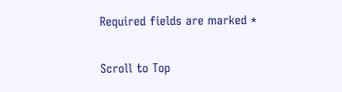Required fields are marked *

Scroll to Top